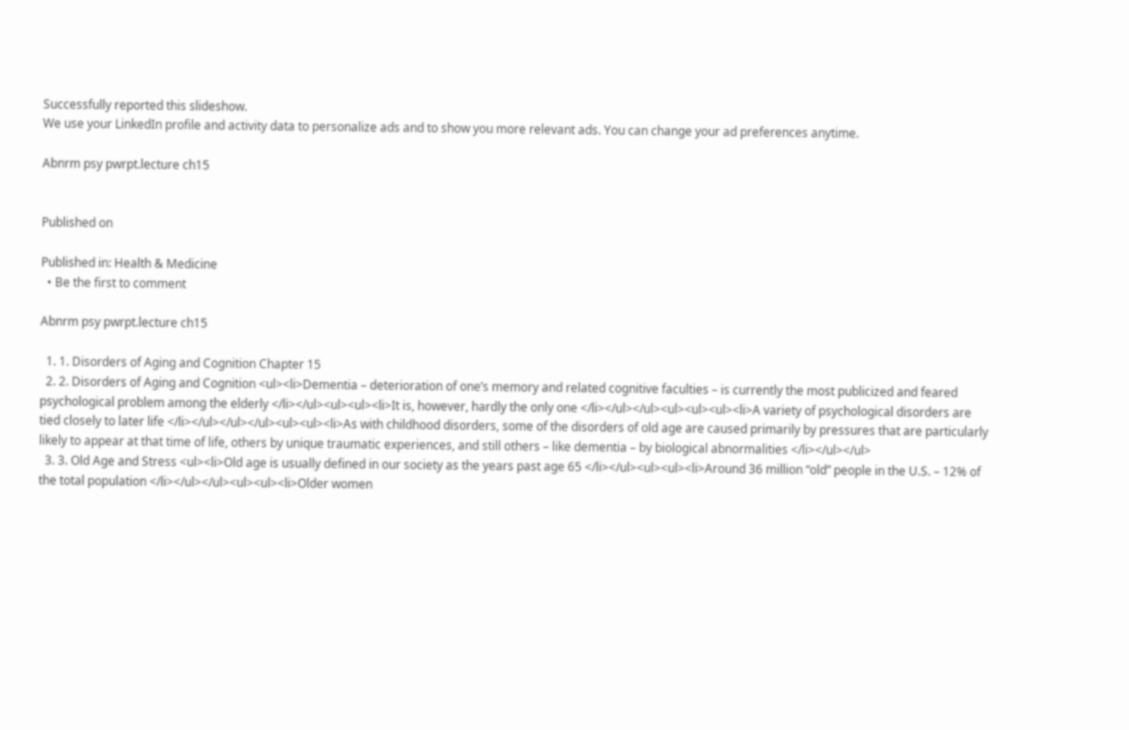Successfully reported this slideshow.
We use your LinkedIn profile and activity data to personalize ads and to show you more relevant ads. You can change your ad preferences anytime.

Abnrm psy pwrpt.lecture ch15


Published on

Published in: Health & Medicine
  • Be the first to comment

Abnrm psy pwrpt.lecture ch15

  1. 1. Disorders of Aging and Cognition Chapter 15
  2. 2. Disorders of Aging and Cognition <ul><li>Dementia – deterioration of one’s memory and related cognitive faculties – is currently the most publicized and feared psychological problem among the elderly </li></ul><ul><ul><li>It is, however, hardly the only one </li></ul></ul><ul><ul><ul><li>A variety of psychological disorders are tied closely to later life </li></ul></ul></ul><ul><ul><li>As with childhood disorders, some of the disorders of old age are caused primarily by pressures that are particularly likely to appear at that time of life, others by unique traumatic experiences, and still others – like dementia – by biological abnormalities </li></ul></ul>
  3. 3. Old Age and Stress <ul><li>Old age is usually defined in our society as the years past age 65 </li></ul><ul><ul><li>Around 36 million “old” people in the U.S. – 12% of the total population </li></ul></ul><ul><ul><li>Older women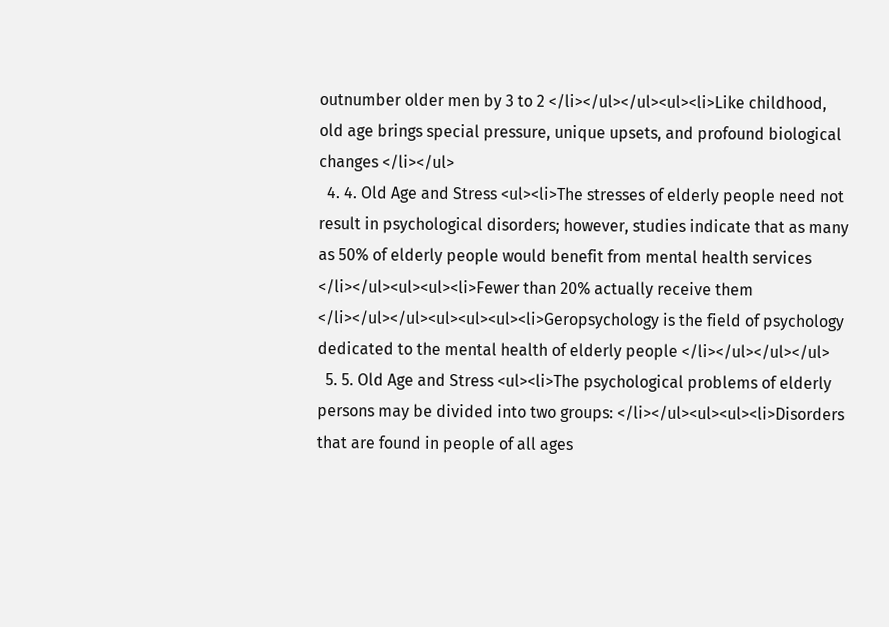outnumber older men by 3 to 2 </li></ul></ul><ul><li>Like childhood, old age brings special pressure, unique upsets, and profound biological changes </li></ul>
  4. 4. Old Age and Stress <ul><li>The stresses of elderly people need not result in psychological disorders; however, studies indicate that as many as 50% of elderly people would benefit from mental health services </li></ul><ul><ul><li>Fewer than 20% actually receive them </li></ul></ul><ul><ul><ul><li>Geropsychology is the field of psychology dedicated to the mental health of elderly people </li></ul></ul></ul>
  5. 5. Old Age and Stress <ul><li>The psychological problems of elderly persons may be divided into two groups: </li></ul><ul><ul><li>Disorders that are found in people of all ages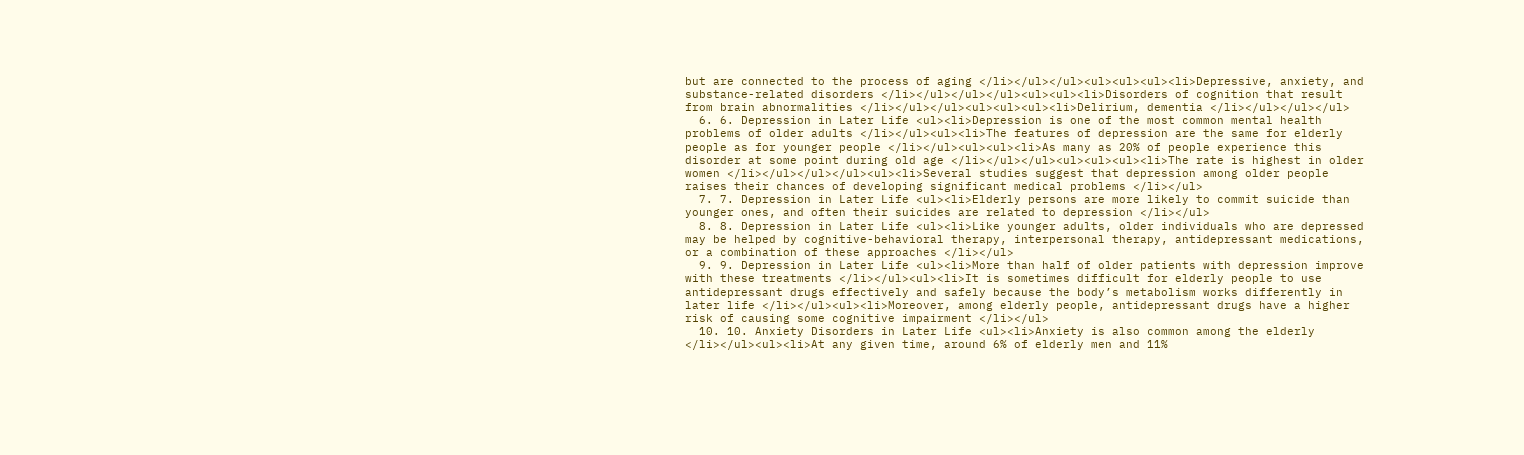but are connected to the process of aging </li></ul></ul><ul><ul><ul><li>Depressive, anxiety, and substance-related disorders </li></ul></ul></ul><ul><ul><li>Disorders of cognition that result from brain abnormalities </li></ul></ul><ul><ul><ul><li>Delirium, dementia </li></ul></ul></ul>
  6. 6. Depression in Later Life <ul><li>Depression is one of the most common mental health problems of older adults </li></ul><ul><li>The features of depression are the same for elderly people as for younger people </li></ul><ul><ul><li>As many as 20% of people experience this disorder at some point during old age </li></ul></ul><ul><ul><ul><li>The rate is highest in older women </li></ul></ul></ul><ul><li>Several studies suggest that depression among older people raises their chances of developing significant medical problems </li></ul>
  7. 7. Depression in Later Life <ul><li>Elderly persons are more likely to commit suicide than younger ones, and often their suicides are related to depression </li></ul>
  8. 8. Depression in Later Life <ul><li>Like younger adults, older individuals who are depressed may be helped by cognitive-behavioral therapy, interpersonal therapy, antidepressant medications, or a combination of these approaches </li></ul>
  9. 9. Depression in Later Life <ul><li>More than half of older patients with depression improve with these treatments </li></ul><ul><li>It is sometimes difficult for elderly people to use antidepressant drugs effectively and safely because the body’s metabolism works differently in later life </li></ul><ul><li>Moreover, among elderly people, antidepressant drugs have a higher risk of causing some cognitive impairment </li></ul>
  10. 10. Anxiety Disorders in Later Life <ul><li>Anxiety is also common among the elderly </li></ul><ul><li>At any given time, around 6% of elderly men and 11%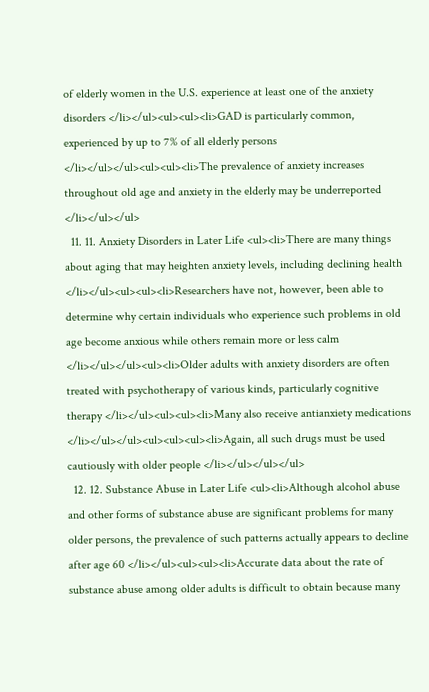of elderly women in the U.S. experience at least one of the anxiety disorders </li></ul><ul><ul><li>GAD is particularly common, experienced by up to 7% of all elderly persons </li></ul></ul><ul><ul><li>The prevalence of anxiety increases throughout old age and anxiety in the elderly may be underreported </li></ul></ul>
  11. 11. Anxiety Disorders in Later Life <ul><li>There are many things about aging that may heighten anxiety levels, including declining health </li></ul><ul><ul><li>Researchers have not, however, been able to determine why certain individuals who experience such problems in old age become anxious while others remain more or less calm </li></ul></ul><ul><li>Older adults with anxiety disorders are often treated with psychotherapy of various kinds, particularly cognitive therapy </li></ul><ul><ul><li>Many also receive antianxiety medications </li></ul></ul><ul><ul><ul><li>Again, all such drugs must be used cautiously with older people </li></ul></ul></ul>
  12. 12. Substance Abuse in Later Life <ul><li>Although alcohol abuse and other forms of substance abuse are significant problems for many older persons, the prevalence of such patterns actually appears to decline after age 60 </li></ul><ul><ul><li>Accurate data about the rate of substance abuse among older adults is difficult to obtain because many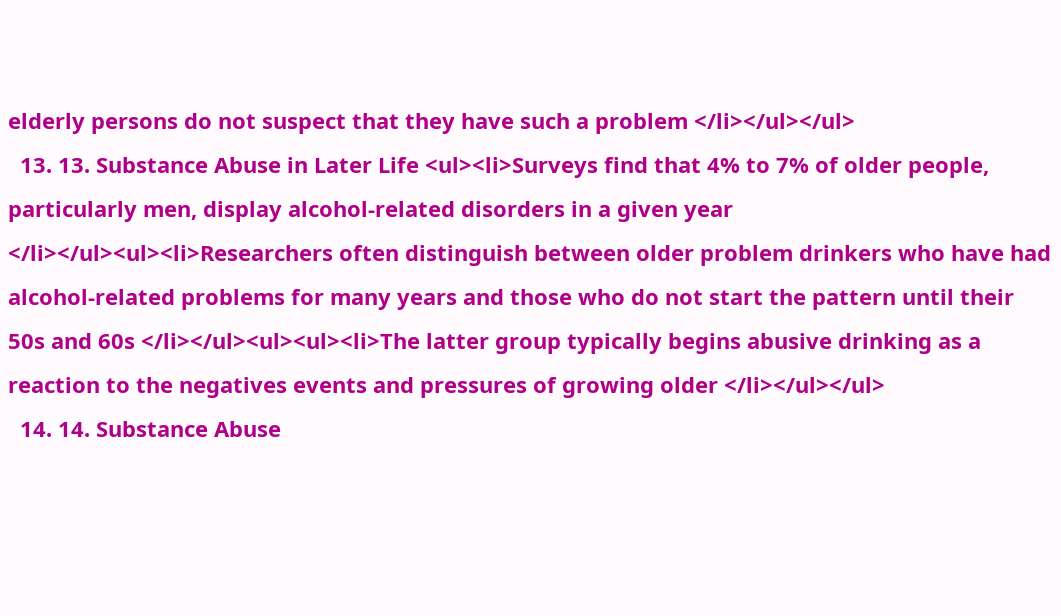elderly persons do not suspect that they have such a problem </li></ul></ul>
  13. 13. Substance Abuse in Later Life <ul><li>Surveys find that 4% to 7% of older people, particularly men, display alcohol-related disorders in a given year </li></ul><ul><li>Researchers often distinguish between older problem drinkers who have had alcohol-related problems for many years and those who do not start the pattern until their 50s and 60s </li></ul><ul><ul><li>The latter group typically begins abusive drinking as a reaction to the negatives events and pressures of growing older </li></ul></ul>
  14. 14. Substance Abuse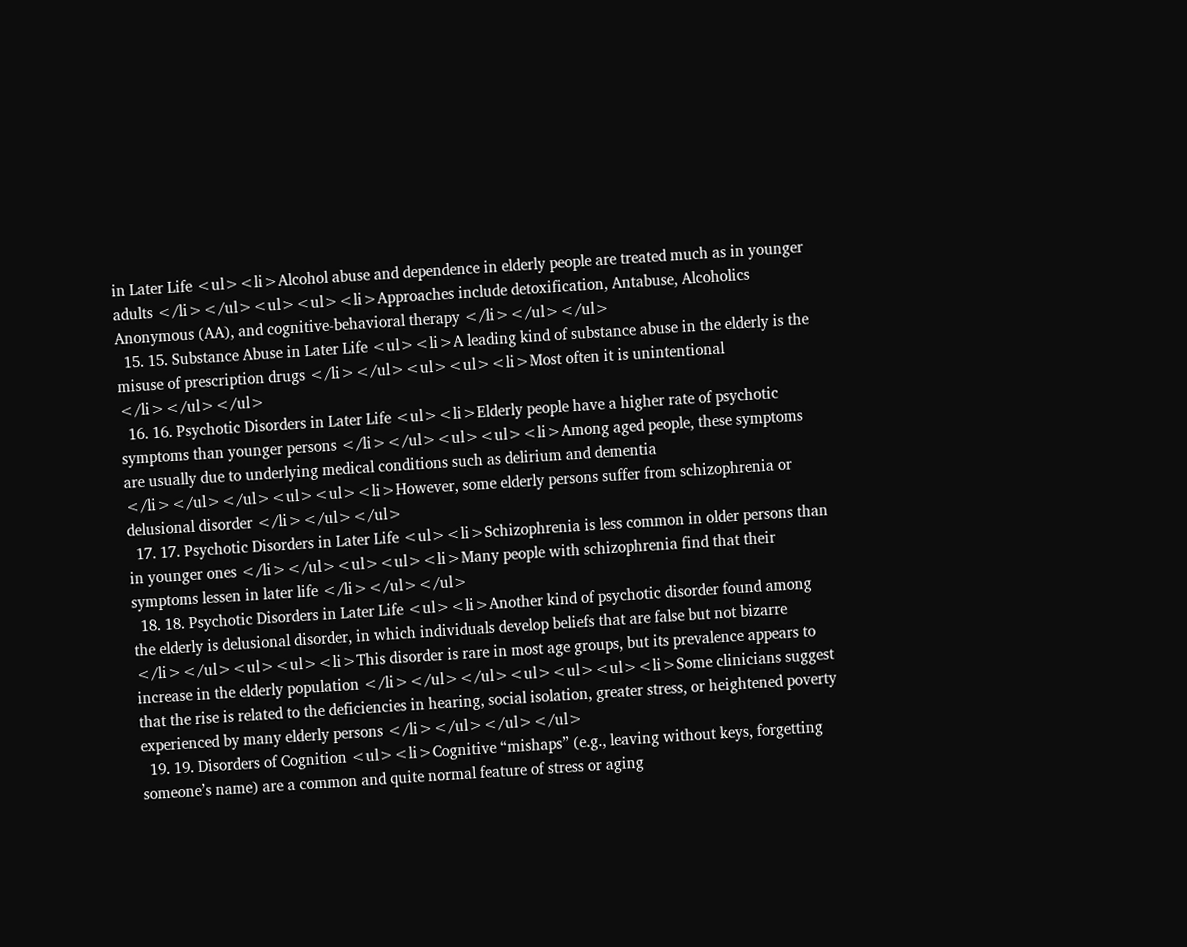in Later Life <ul><li>Alcohol abuse and dependence in elderly people are treated much as in younger adults </li></ul><ul><ul><li>Approaches include detoxification, Antabuse, Alcoholics Anonymous (AA), and cognitive-behavioral therapy </li></ul></ul>
  15. 15. Substance Abuse in Later Life <ul><li>A leading kind of substance abuse in the elderly is the misuse of prescription drugs </li></ul><ul><ul><li>Most often it is unintentional </li></ul></ul>
  16. 16. Psychotic Disorders in Later Life <ul><li>Elderly people have a higher rate of psychotic symptoms than younger persons </li></ul><ul><ul><li>Among aged people, these symptoms are usually due to underlying medical conditions such as delirium and dementia </li></ul></ul><ul><ul><li>However, some elderly persons suffer from schizophrenia or delusional disorder </li></ul></ul>
  17. 17. Psychotic Disorders in Later Life <ul><li>Schizophrenia is less common in older persons than in younger ones </li></ul><ul><ul><li>Many people with schizophrenia find that their symptoms lessen in later life </li></ul></ul>
  18. 18. Psychotic Disorders in Later Life <ul><li>Another kind of psychotic disorder found among the elderly is delusional disorder, in which individuals develop beliefs that are false but not bizarre </li></ul><ul><ul><li>This disorder is rare in most age groups, but its prevalence appears to increase in the elderly population </li></ul></ul><ul><ul><ul><li>Some clinicians suggest that the rise is related to the deficiencies in hearing, social isolation, greater stress, or heightened poverty experienced by many elderly persons </li></ul></ul></ul>
  19. 19. Disorders of Cognition <ul><li>Cognitive “mishaps” (e.g., leaving without keys, forgetting someone’s name) are a common and quite normal feature of stress or aging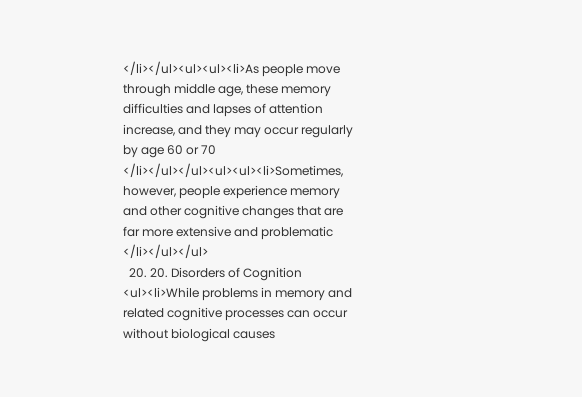</li></ul><ul><ul><li>As people move through middle age, these memory difficulties and lapses of attention increase, and they may occur regularly by age 60 or 70 </li></ul></ul><ul><ul><li>Sometimes, however, people experience memory and other cognitive changes that are far more extensive and problematic </li></ul></ul>
  20. 20. Disorders of Cognition <ul><li>While problems in memory and related cognitive processes can occur without biological causes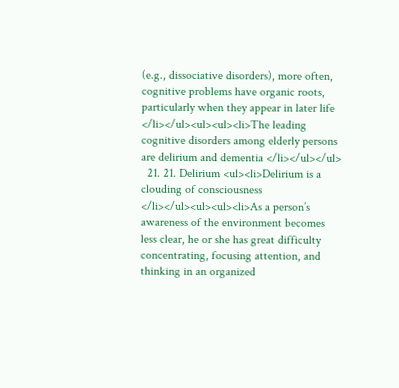(e.g., dissociative disorders), more often, cognitive problems have organic roots, particularly when they appear in later life </li></ul><ul><ul><li>The leading cognitive disorders among elderly persons are delirium and dementia </li></ul></ul>
  21. 21. Delirium <ul><li>Delirium is a clouding of consciousness </li></ul><ul><ul><li>As a person’s awareness of the environment becomes less clear, he or she has great difficulty concentrating, focusing attention, and thinking in an organized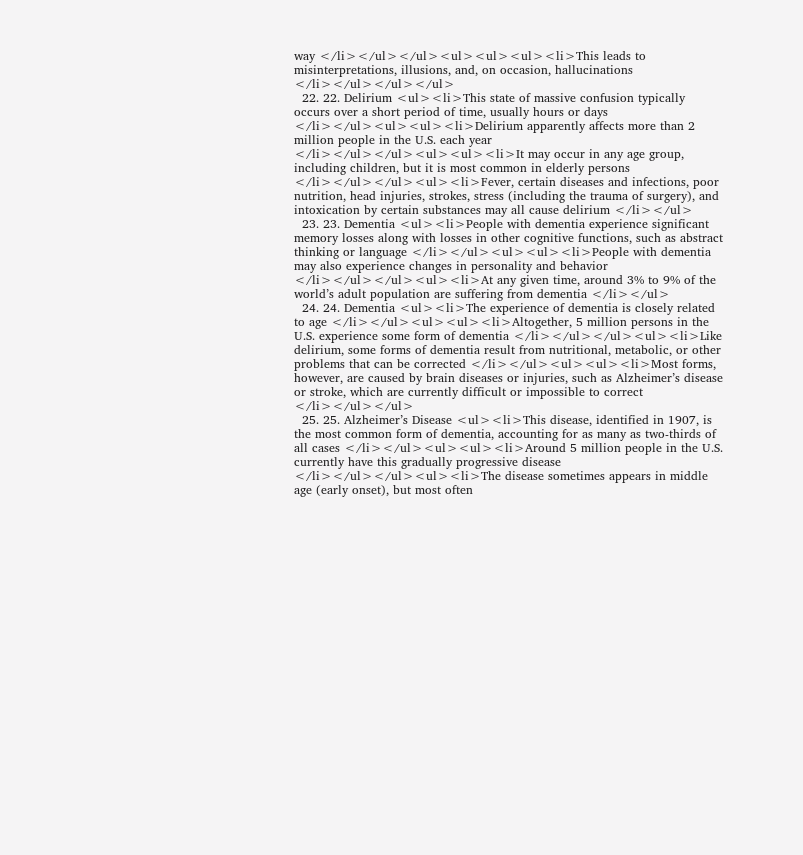way </li></ul></ul><ul><ul><ul><li>This leads to misinterpretations, illusions, and, on occasion, hallucinations </li></ul></ul></ul>
  22. 22. Delirium <ul><li>This state of massive confusion typically occurs over a short period of time, usually hours or days </li></ul><ul><ul><li>Delirium apparently affects more than 2 million people in the U.S. each year </li></ul></ul><ul><ul><li>It may occur in any age group, including children, but it is most common in elderly persons </li></ul></ul><ul><li>Fever, certain diseases and infections, poor nutrition, head injuries, strokes, stress (including the trauma of surgery), and intoxication by certain substances may all cause delirium </li></ul>
  23. 23. Dementia <ul><li>People with dementia experience significant memory losses along with losses in other cognitive functions, such as abstract thinking or language </li></ul><ul><ul><li>People with dementia may also experience changes in personality and behavior </li></ul></ul><ul><li>At any given time, around 3% to 9% of the world’s adult population are suffering from dementia </li></ul>
  24. 24. Dementia <ul><li>The experience of dementia is closely related to age </li></ul><ul><ul><li>Altogether, 5 million persons in the U.S. experience some form of dementia </li></ul></ul><ul><li>Like delirium, some forms of dementia result from nutritional, metabolic, or other problems that can be corrected </li></ul><ul><ul><li>Most forms, however, are caused by brain diseases or injuries, such as Alzheimer’s disease or stroke, which are currently difficult or impossible to correct </li></ul></ul>
  25. 25. Alzheimer’s Disease <ul><li>This disease, identified in 1907, is the most common form of dementia, accounting for as many as two-thirds of all cases </li></ul><ul><ul><li>Around 5 million people in the U.S. currently have this gradually progressive disease </li></ul></ul><ul><li>The disease sometimes appears in middle age (early onset), but most often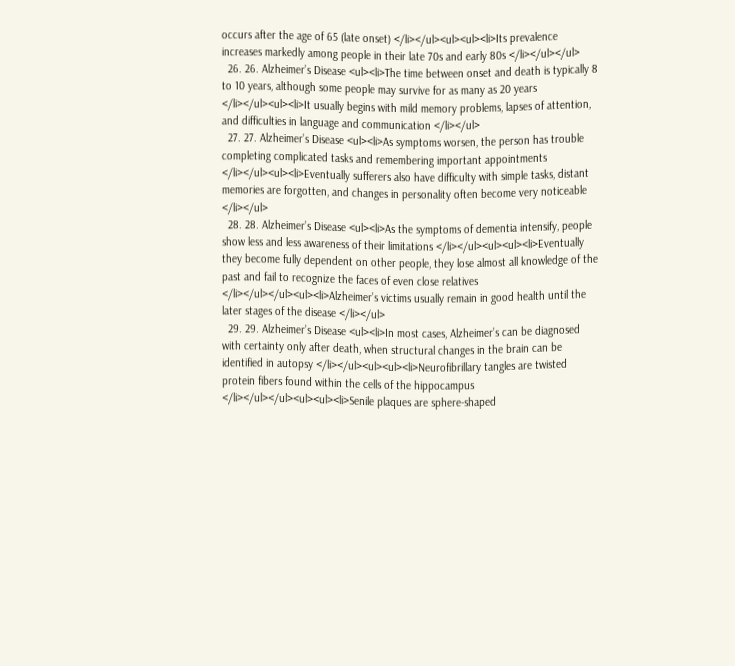occurs after the age of 65 (late onset) </li></ul><ul><ul><li>Its prevalence increases markedly among people in their late 70s and early 80s </li></ul></ul>
  26. 26. Alzheimer’s Disease <ul><li>The time between onset and death is typically 8 to 10 years, although some people may survive for as many as 20 years </li></ul><ul><li>It usually begins with mild memory problems, lapses of attention, and difficulties in language and communication </li></ul>
  27. 27. Alzheimer’s Disease <ul><li>As symptoms worsen, the person has trouble completing complicated tasks and remembering important appointments </li></ul><ul><li>Eventually sufferers also have difficulty with simple tasks, distant memories are forgotten, and changes in personality often become very noticeable </li></ul>
  28. 28. Alzheimer’s Disease <ul><li>As the symptoms of dementia intensify, people show less and less awareness of their limitations </li></ul><ul><ul><li>Eventually they become fully dependent on other people, they lose almost all knowledge of the past and fail to recognize the faces of even close relatives </li></ul></ul><ul><li>Alzheimer’s victims usually remain in good health until the later stages of the disease </li></ul>
  29. 29. Alzheimer’s Disease <ul><li>In most cases, Alzheimer’s can be diagnosed with certainty only after death, when structural changes in the brain can be identified in autopsy </li></ul><ul><ul><li>Neurofibrillary tangles are twisted protein fibers found within the cells of the hippocampus </li></ul></ul><ul><ul><li>Senile plaques are sphere-shaped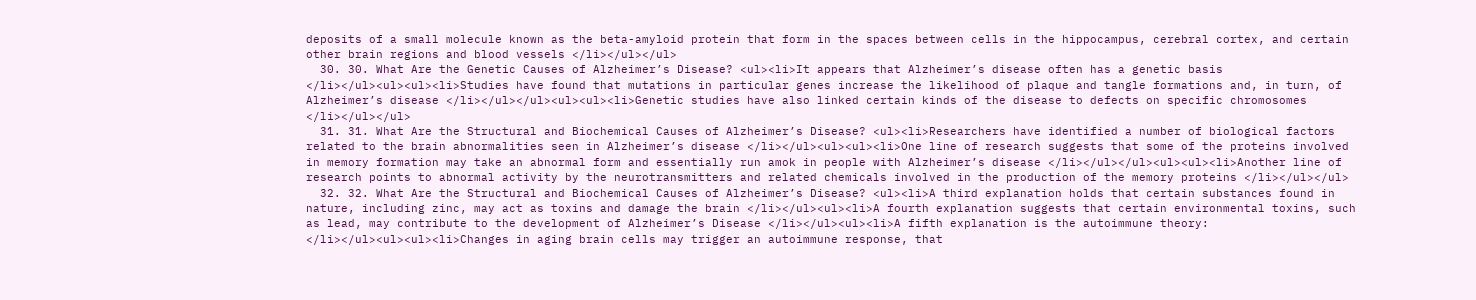deposits of a small molecule known as the beta-amyloid protein that form in the spaces between cells in the hippocampus, cerebral cortex, and certain other brain regions and blood vessels </li></ul></ul>
  30. 30. What Are the Genetic Causes of Alzheimer’s Disease? <ul><li>It appears that Alzheimer’s disease often has a genetic basis </li></ul><ul><ul><li>Studies have found that mutations in particular genes increase the likelihood of plaque and tangle formations and, in turn, of Alzheimer’s disease </li></ul></ul><ul><ul><li>Genetic studies have also linked certain kinds of the disease to defects on specific chromosomes </li></ul></ul>
  31. 31. What Are the Structural and Biochemical Causes of Alzheimer’s Disease? <ul><li>Researchers have identified a number of biological factors related to the brain abnormalities seen in Alzheimer’s disease </li></ul><ul><ul><li>One line of research suggests that some of the proteins involved in memory formation may take an abnormal form and essentially run amok in people with Alzheimer’s disease </li></ul></ul><ul><ul><li>Another line of research points to abnormal activity by the neurotransmitters and related chemicals involved in the production of the memory proteins </li></ul></ul>
  32. 32. What Are the Structural and Biochemical Causes of Alzheimer’s Disease? <ul><li>A third explanation holds that certain substances found in nature, including zinc, may act as toxins and damage the brain </li></ul><ul><li>A fourth explanation suggests that certain environmental toxins, such as lead, may contribute to the development of Alzheimer’s Disease </li></ul><ul><li>A fifth explanation is the autoimmune theory: </li></ul><ul><ul><li>Changes in aging brain cells may trigger an autoimmune response, that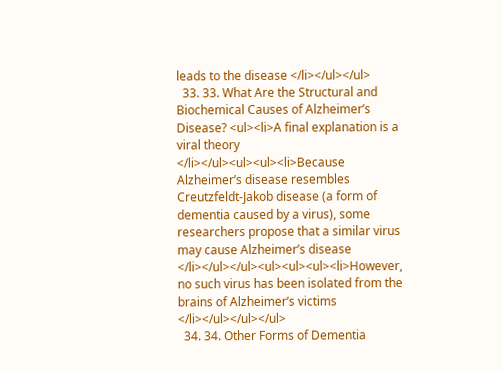leads to the disease </li></ul></ul>
  33. 33. What Are the Structural and Biochemical Causes of Alzheimer’s Disease? <ul><li>A final explanation is a viral theory </li></ul><ul><ul><li>Because Alzheimer’s disease resembles Creutzfeldt-Jakob disease (a form of dementia caused by a virus), some researchers propose that a similar virus may cause Alzheimer’s disease </li></ul></ul><ul><ul><ul><li>However, no such virus has been isolated from the brains of Alzheimer’s victims </li></ul></ul></ul>
  34. 34. Other Forms of Dementia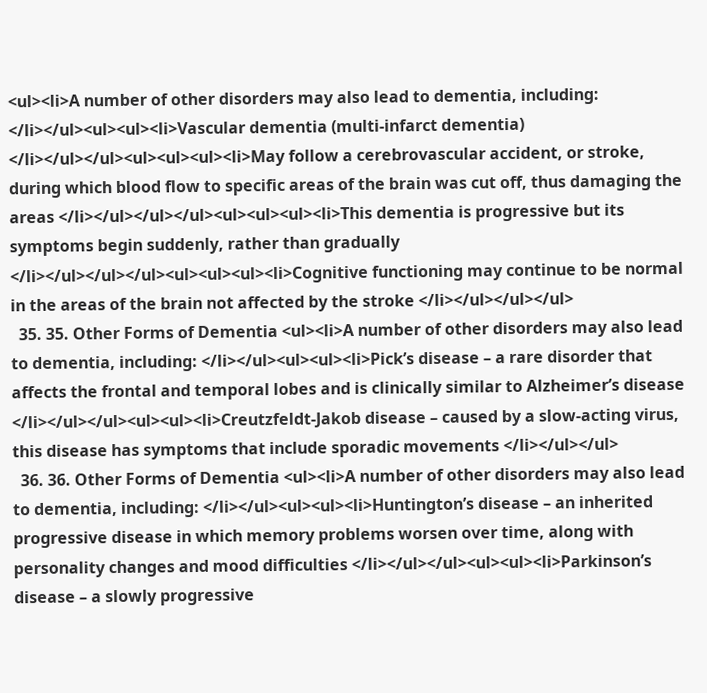<ul><li>A number of other disorders may also lead to dementia, including: </li></ul><ul><ul><li>Vascular dementia (multi-infarct dementia) </li></ul></ul><ul><ul><ul><li>May follow a cerebrovascular accident, or stroke, during which blood flow to specific areas of the brain was cut off, thus damaging the areas </li></ul></ul></ul><ul><ul><ul><li>This dementia is progressive but its symptoms begin suddenly, rather than gradually </li></ul></ul></ul><ul><ul><ul><li>Cognitive functioning may continue to be normal in the areas of the brain not affected by the stroke </li></ul></ul></ul>
  35. 35. Other Forms of Dementia <ul><li>A number of other disorders may also lead to dementia, including: </li></ul><ul><ul><li>Pick’s disease – a rare disorder that affects the frontal and temporal lobes and is clinically similar to Alzheimer’s disease </li></ul></ul><ul><ul><li>Creutzfeldt-Jakob disease – caused by a slow-acting virus, this disease has symptoms that include sporadic movements </li></ul></ul>
  36. 36. Other Forms of Dementia <ul><li>A number of other disorders may also lead to dementia, including: </li></ul><ul><ul><li>Huntington’s disease – an inherited progressive disease in which memory problems worsen over time, along with personality changes and mood difficulties </li></ul></ul><ul><ul><li>Parkinson’s disease – a slowly progressive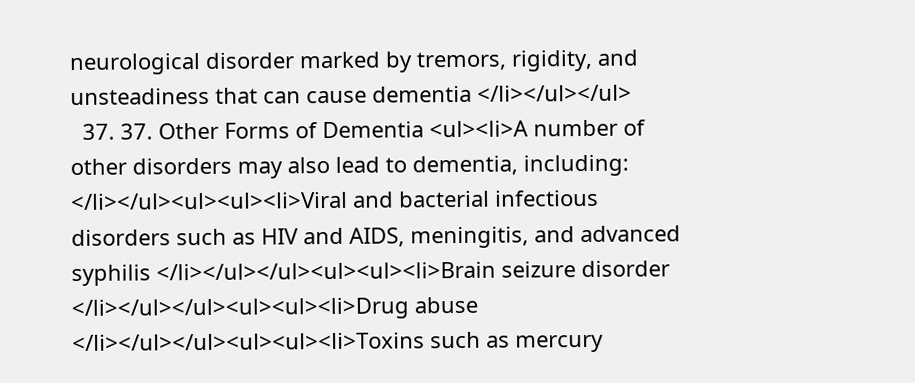neurological disorder marked by tremors, rigidity, and unsteadiness that can cause dementia </li></ul></ul>
  37. 37. Other Forms of Dementia <ul><li>A number of other disorders may also lead to dementia, including: </li></ul><ul><ul><li>Viral and bacterial infectious disorders such as HIV and AIDS, meningitis, and advanced syphilis </li></ul></ul><ul><ul><li>Brain seizure disorder </li></ul></ul><ul><ul><li>Drug abuse </li></ul></ul><ul><ul><li>Toxins such as mercury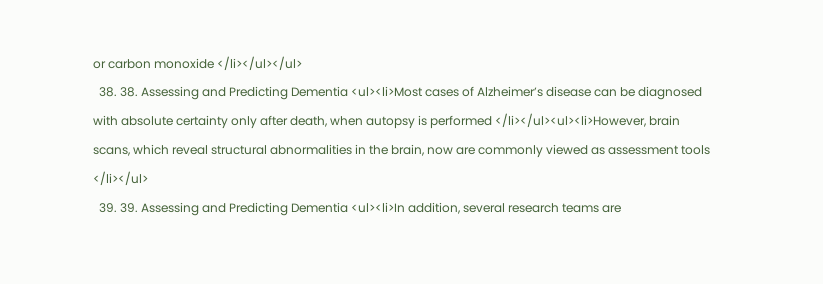or carbon monoxide </li></ul></ul>
  38. 38. Assessing and Predicting Dementia <ul><li>Most cases of Alzheimer’s disease can be diagnosed with absolute certainty only after death, when autopsy is performed </li></ul><ul><li>However, brain scans, which reveal structural abnormalities in the brain, now are commonly viewed as assessment tools </li></ul>
  39. 39. Assessing and Predicting Dementia <ul><li>In addition, several research teams are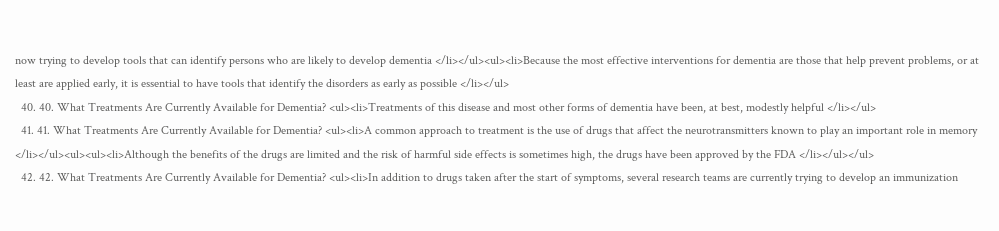now trying to develop tools that can identify persons who are likely to develop dementia </li></ul><ul><li>Because the most effective interventions for dementia are those that help prevent problems, or at least are applied early, it is essential to have tools that identify the disorders as early as possible </li></ul>
  40. 40. What Treatments Are Currently Available for Dementia? <ul><li>Treatments of this disease and most other forms of dementia have been, at best, modestly helpful </li></ul>
  41. 41. What Treatments Are Currently Available for Dementia? <ul><li>A common approach to treatment is the use of drugs that affect the neurotransmitters known to play an important role in memory </li></ul><ul><ul><li>Although the benefits of the drugs are limited and the risk of harmful side effects is sometimes high, the drugs have been approved by the FDA </li></ul></ul>
  42. 42. What Treatments Are Currently Available for Dementia? <ul><li>In addition to drugs taken after the start of symptoms, several research teams are currently trying to develop an immunization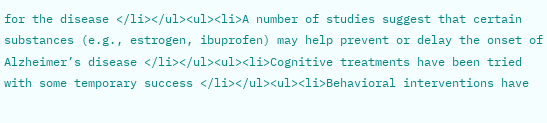for the disease </li></ul><ul><li>A number of studies suggest that certain substances (e.g., estrogen, ibuprofen) may help prevent or delay the onset of Alzheimer’s disease </li></ul><ul><li>Cognitive treatments have been tried with some temporary success </li></ul><ul><li>Behavioral interventions have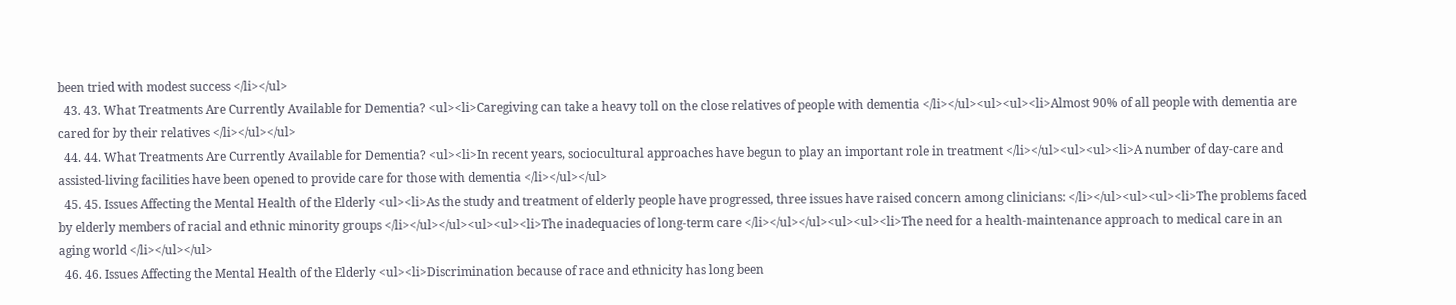been tried with modest success </li></ul>
  43. 43. What Treatments Are Currently Available for Dementia? <ul><li>Caregiving can take a heavy toll on the close relatives of people with dementia </li></ul><ul><ul><li>Almost 90% of all people with dementia are cared for by their relatives </li></ul></ul>
  44. 44. What Treatments Are Currently Available for Dementia? <ul><li>In recent years, sociocultural approaches have begun to play an important role in treatment </li></ul><ul><ul><li>A number of day-care and assisted-living facilities have been opened to provide care for those with dementia </li></ul></ul>
  45. 45. Issues Affecting the Mental Health of the Elderly <ul><li>As the study and treatment of elderly people have progressed, three issues have raised concern among clinicians: </li></ul><ul><ul><li>The problems faced by elderly members of racial and ethnic minority groups </li></ul></ul><ul><ul><li>The inadequacies of long-term care </li></ul></ul><ul><ul><li>The need for a health-maintenance approach to medical care in an aging world </li></ul></ul>
  46. 46. Issues Affecting the Mental Health of the Elderly <ul><li>Discrimination because of race and ethnicity has long been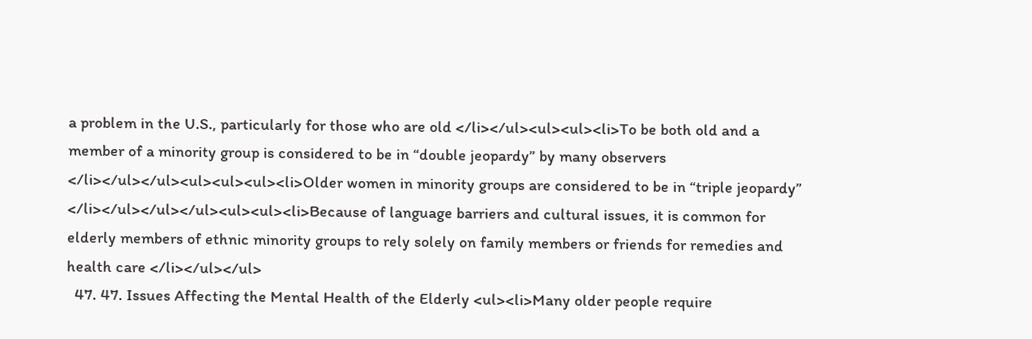a problem in the U.S., particularly for those who are old </li></ul><ul><ul><li>To be both old and a member of a minority group is considered to be in “double jeopardy” by many observers </li></ul></ul><ul><ul><ul><li>Older women in minority groups are considered to be in “triple jeopardy” </li></ul></ul></ul><ul><ul><li>Because of language barriers and cultural issues, it is common for elderly members of ethnic minority groups to rely solely on family members or friends for remedies and health care </li></ul></ul>
  47. 47. Issues Affecting the Mental Health of the Elderly <ul><li>Many older people require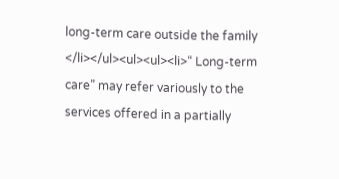long-term care outside the family </li></ul><ul><ul><li>“ Long-term care” may refer variously to the services offered in a partially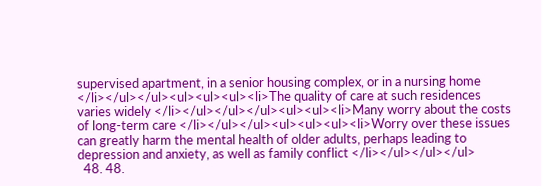supervised apartment, in a senior housing complex, or in a nursing home </li></ul></ul><ul><ul><ul><li>The quality of care at such residences varies widely </li></ul></ul></ul><ul><ul><li>Many worry about the costs of long-term care </li></ul></ul><ul><ul><ul><li>Worry over these issues can greatly harm the mental health of older adults, perhaps leading to depression and anxiety, as well as family conflict </li></ul></ul></ul>
  48. 48.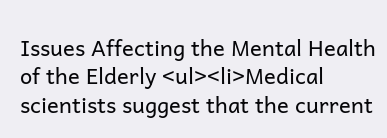Issues Affecting the Mental Health of the Elderly <ul><li>Medical scientists suggest that the current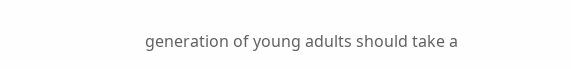generation of young adults should take a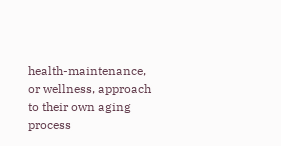health-maintenance, or wellness, approach to their own aging process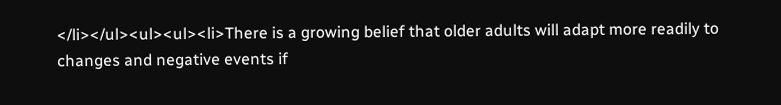</li></ul><ul><ul><li>There is a growing belief that older adults will adapt more readily to changes and negative events if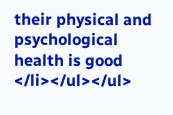their physical and psychological health is good </li></ul></ul>